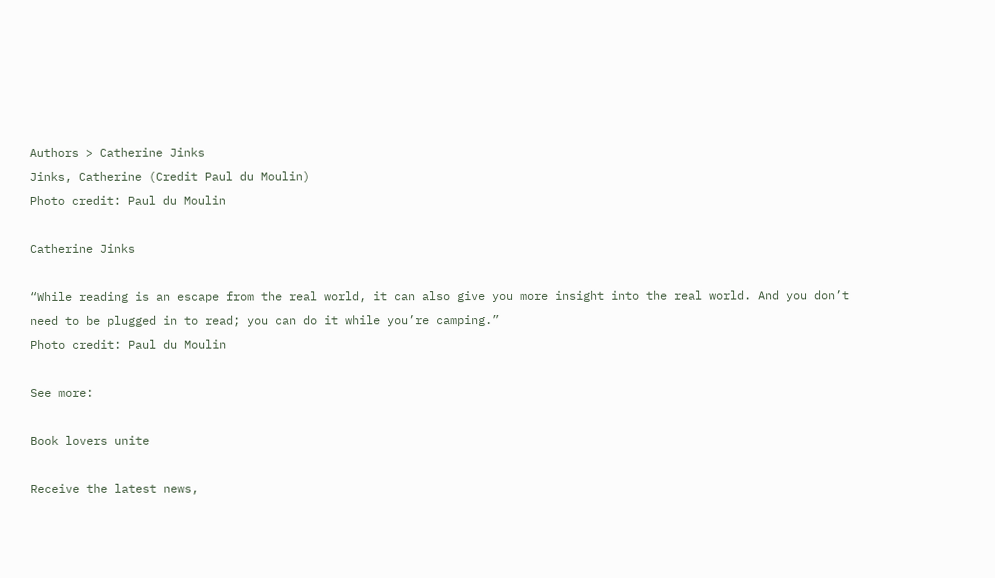Authors > Catherine Jinks
Jinks, Catherine (Credit Paul du Moulin)
Photo credit: Paul du Moulin

Catherine Jinks

“While reading is an escape from the real world, it can also give you more insight into the real world. And you don’t need to be plugged in to read; you can do it while you’re camping.”
Photo credit: Paul du Moulin

See more:

Book lovers unite

Receive the latest news,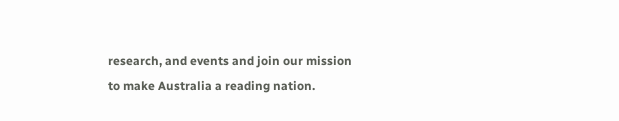research, and events and join our mission to make Australia a reading nation.